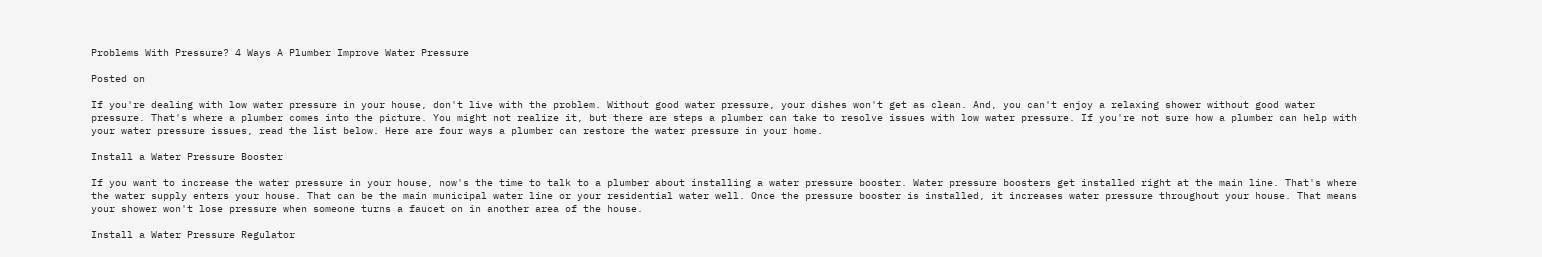Problems With Pressure? 4 Ways A Plumber Improve Water Pressure

Posted on

If you're dealing with low water pressure in your house, don't live with the problem. Without good water pressure, your dishes won't get as clean. And, you can't enjoy a relaxing shower without good water pressure. That's where a plumber comes into the picture. You might not realize it, but there are steps a plumber can take to resolve issues with low water pressure. If you're not sure how a plumber can help with your water pressure issues, read the list below. Here are four ways a plumber can restore the water pressure in your home.

Install a Water Pressure Booster

If you want to increase the water pressure in your house, now's the time to talk to a plumber about installing a water pressure booster. Water pressure boosters get installed right at the main line. That's where the water supply enters your house. That can be the main municipal water line or your residential water well. Once the pressure booster is installed, it increases water pressure throughout your house. That means your shower won't lose pressure when someone turns a faucet on in another area of the house.

Install a Water Pressure Regulator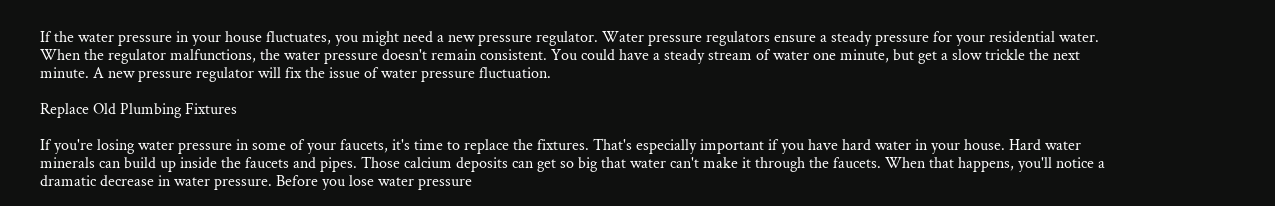If the water pressure in your house fluctuates, you might need a new pressure regulator. Water pressure regulators ensure a steady pressure for your residential water. When the regulator malfunctions, the water pressure doesn't remain consistent. You could have a steady stream of water one minute, but get a slow trickle the next minute. A new pressure regulator will fix the issue of water pressure fluctuation.

Replace Old Plumbing Fixtures

If you're losing water pressure in some of your faucets, it's time to replace the fixtures. That's especially important if you have hard water in your house. Hard water minerals can build up inside the faucets and pipes. Those calcium deposits can get so big that water can't make it through the faucets. When that happens, you'll notice a dramatic decrease in water pressure. Before you lose water pressure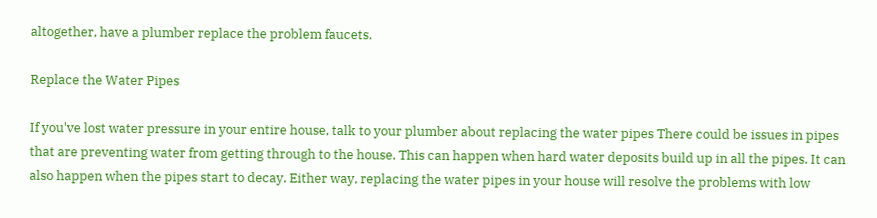altogether, have a plumber replace the problem faucets.

Replace the Water Pipes

If you've lost water pressure in your entire house, talk to your plumber about replacing the water pipes There could be issues in pipes that are preventing water from getting through to the house. This can happen when hard water deposits build up in all the pipes. It can also happen when the pipes start to decay. Either way, replacing the water pipes in your house will resolve the problems with low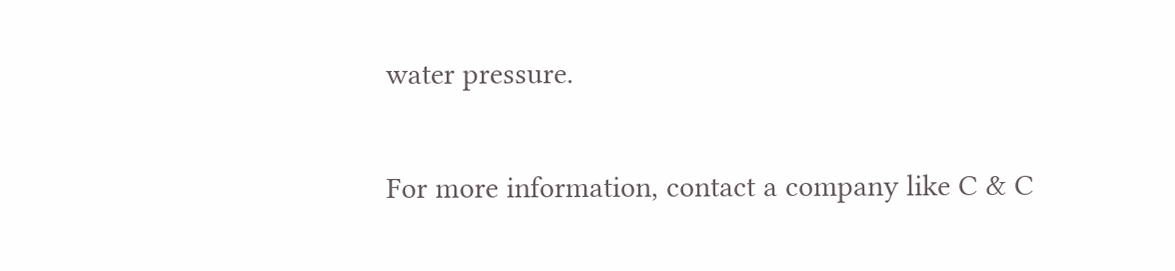water pressure.

For more information, contact a company like C & C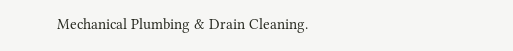Mechanical Plumbing & Drain Cleaning.